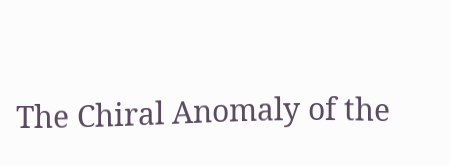The Chiral Anomaly of the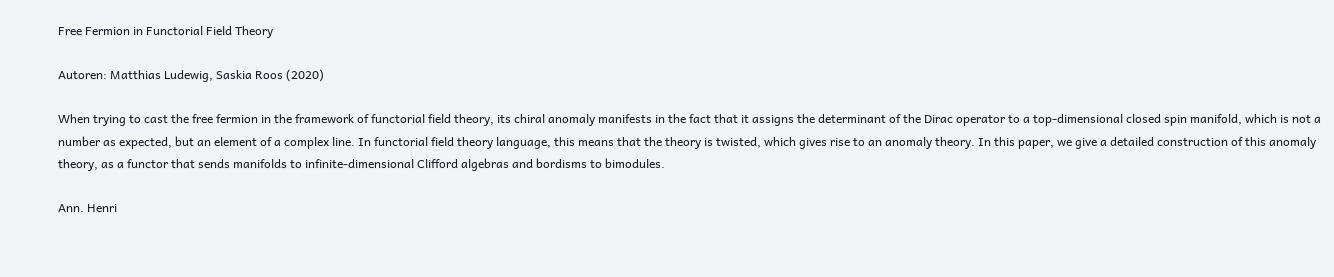Free Fermion in Functorial Field Theory

Autoren: Matthias Ludewig, Saskia Roos (2020)

When trying to cast the free fermion in the framework of functorial field theory, its chiral anomaly manifests in the fact that it assigns the determinant of the Dirac operator to a top-dimensional closed spin manifold, which is not a number as expected, but an element of a complex line. In functorial field theory language, this means that the theory is twisted, which gives rise to an anomaly theory. In this paper, we give a detailed construction of this anomaly theory, as a functor that sends manifolds to infinite-dimensional Clifford algebras and bordisms to bimodules.

Ann. Henri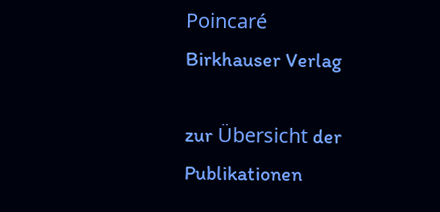Poincaré
Birkhauser Verlag

zur Übersicht der Publikationen